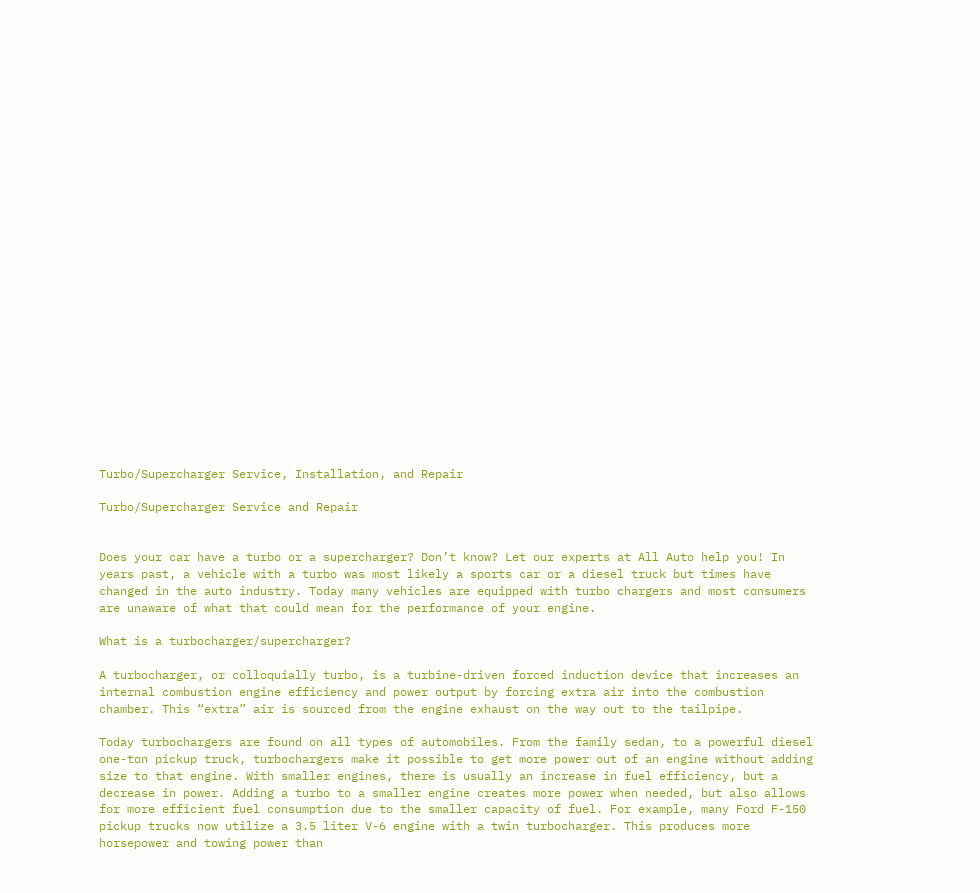Turbo/Supercharger Service, Installation, and Repair

Turbo/Supercharger Service and Repair


Does your car have a turbo or a supercharger? Don’t know? Let our experts at All Auto help you! In years past, a vehicle with a turbo was most likely a sports car or a diesel truck but times have changed in the auto industry. Today many vehicles are equipped with turbo chargers and most consumers are unaware of what that could mean for the performance of your engine.

What is a turbocharger/supercharger?

A turbocharger, or colloquially turbo, is a turbine-driven forced induction device that increases an internal combustion engine efficiency and power output by forcing extra air into the combustion chamber. This “extra” air is sourced from the engine exhaust on the way out to the tailpipe.

Today turbochargers are found on all types of automobiles. From the family sedan, to a powerful diesel one-ton pickup truck, turbochargers make it possible to get more power out of an engine without adding size to that engine. With smaller engines, there is usually an increase in fuel efficiency, but a decrease in power. Adding a turbo to a smaller engine creates more power when needed, but also allows for more efficient fuel consumption due to the smaller capacity of fuel. For example, many Ford F-150 pickup trucks now utilize a 3.5 liter V-6 engine with a twin turbocharger. This produces more horsepower and towing power than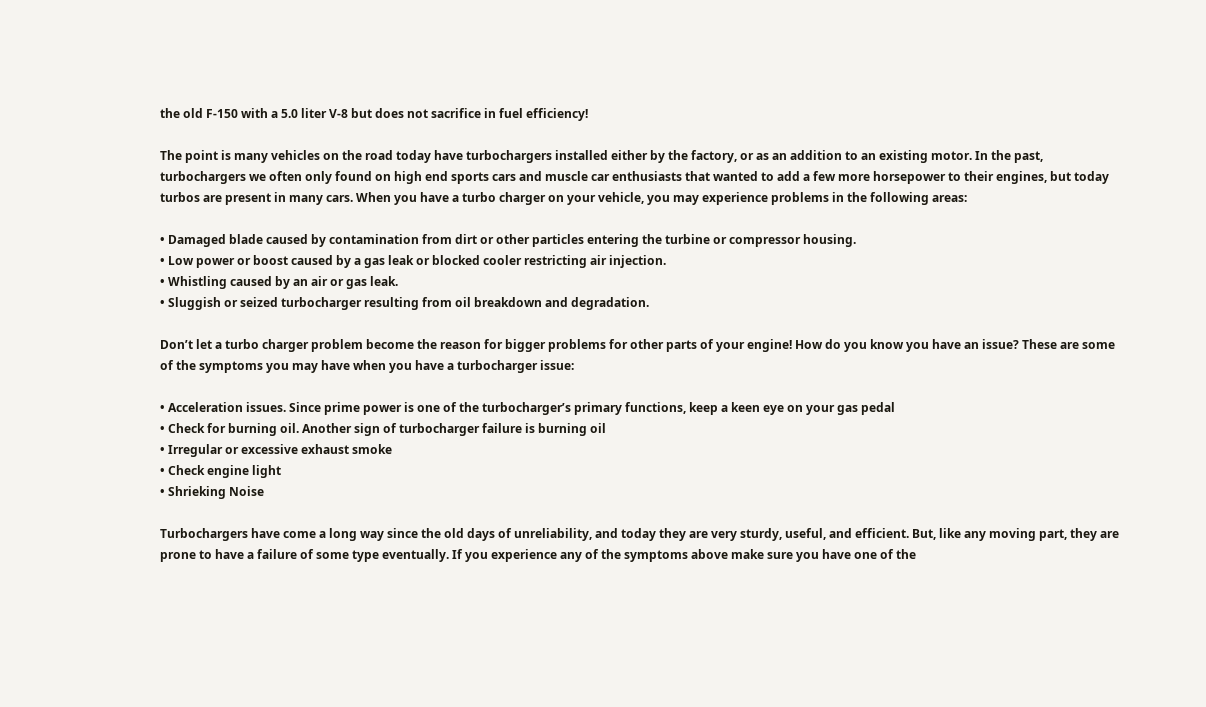the old F-150 with a 5.0 liter V-8 but does not sacrifice in fuel efficiency!

The point is many vehicles on the road today have turbochargers installed either by the factory, or as an addition to an existing motor. In the past, turbochargers we often only found on high end sports cars and muscle car enthusiasts that wanted to add a few more horsepower to their engines, but today turbos are present in many cars. When you have a turbo charger on your vehicle, you may experience problems in the following areas:

• Damaged blade caused by contamination from dirt or other particles entering the turbine or compressor housing.
• Low power or boost caused by a gas leak or blocked cooler restricting air injection.
• Whistling caused by an air or gas leak.
• Sluggish or seized turbocharger resulting from oil breakdown and degradation.

Don’t let a turbo charger problem become the reason for bigger problems for other parts of your engine! How do you know you have an issue? These are some of the symptoms you may have when you have a turbocharger issue:

• Acceleration issues. Since prime power is one of the turbocharger’s primary functions, keep a keen eye on your gas pedal
• Check for burning oil. Another sign of turbocharger failure is burning oil
• Irregular or excessive exhaust smoke
• Check engine light
• Shrieking Noise

Turbochargers have come a long way since the old days of unreliability, and today they are very sturdy, useful, and efficient. But, like any moving part, they are prone to have a failure of some type eventually. If you experience any of the symptoms above make sure you have one of the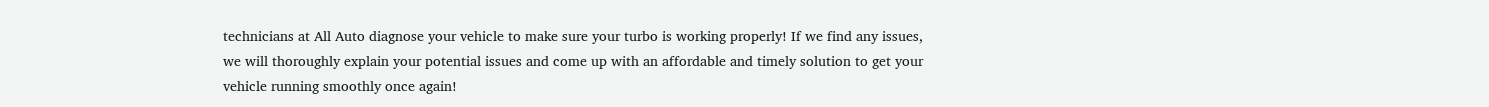technicians at All Auto diagnose your vehicle to make sure your turbo is working properly! If we find any issues, we will thoroughly explain your potential issues and come up with an affordable and timely solution to get your vehicle running smoothly once again!